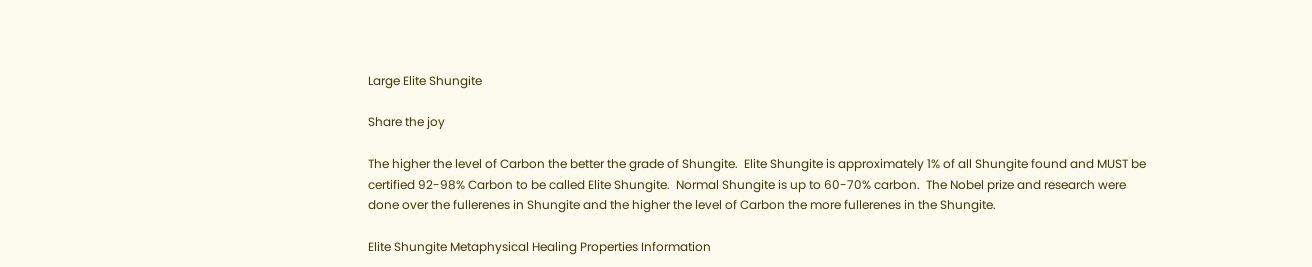Large Elite Shungite

Share the joy

The higher the level of Carbon the better the grade of Shungite.  Elite Shungite is approximately 1% of all Shungite found and MUST be certified 92-98% Carbon to be called Elite Shungite.  Normal Shungite is up to 60-70% carbon.  The Nobel prize and research were done over the fullerenes in Shungite and the higher the level of Carbon the more fullerenes in the Shungite.

Elite Shungite Metaphysical Healing Properties Information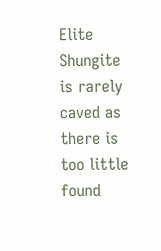Elite Shungite is rarely caved as there is too little found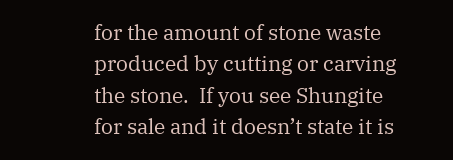for the amount of stone waste produced by cutting or carving the stone.  If you see Shungite for sale and it doesn’t state it is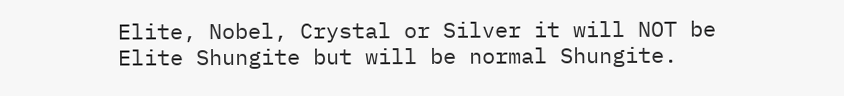Elite, Nobel, Crystal or Silver it will NOT be Elite Shungite but will be normal Shungite.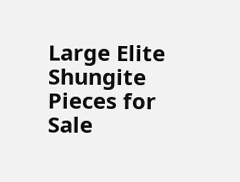Large Elite Shungite Pieces for Sale